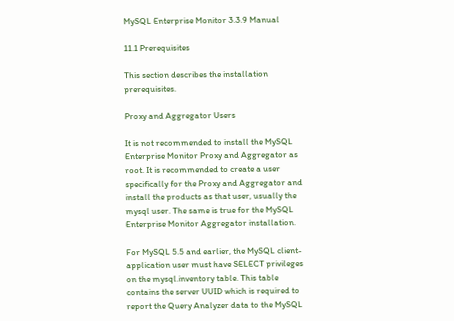MySQL Enterprise Monitor 3.3.9 Manual

11.1 Prerequisites

This section describes the installation prerequisites.

Proxy and Aggregator Users

It is not recommended to install the MySQL Enterprise Monitor Proxy and Aggregator as root. It is recommended to create a user specifically for the Proxy and Aggregator and install the products as that user, usually the mysql user. The same is true for the MySQL Enterprise Monitor Aggregator installation.

For MySQL 5.5 and earlier, the MySQL client-application user must have SELECT privileges on the mysql.inventory table. This table contains the server UUID which is required to report the Query Analyzer data to the MySQL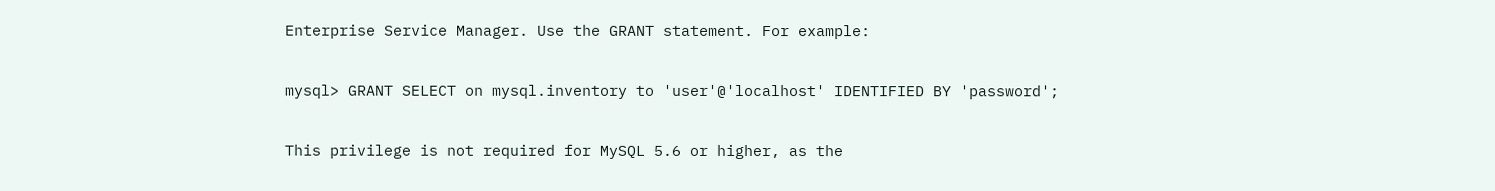Enterprise Service Manager. Use the GRANT statement. For example:

mysql> GRANT SELECT on mysql.inventory to 'user'@'localhost' IDENTIFIED BY 'password';

This privilege is not required for MySQL 5.6 or higher, as the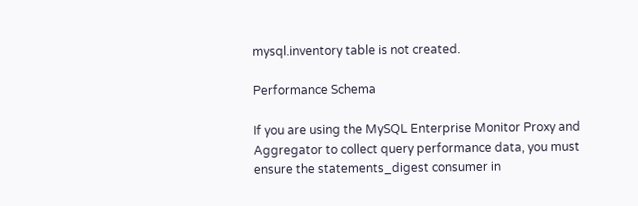mysql.inventory table is not created.

Performance Schema

If you are using the MySQL Enterprise Monitor Proxy and Aggregator to collect query performance data, you must ensure the statements_digest consumer in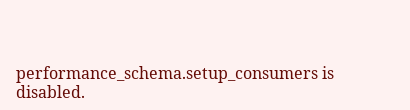performance_schema.setup_consumers is disabled.